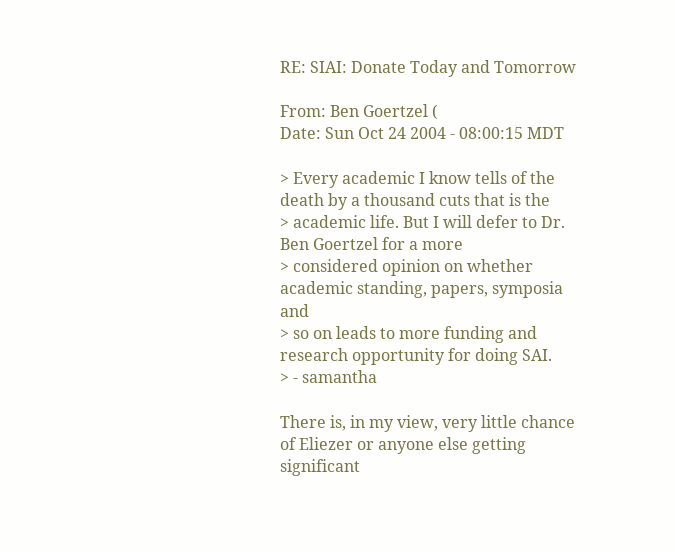RE: SIAI: Donate Today and Tomorrow

From: Ben Goertzel (
Date: Sun Oct 24 2004 - 08:00:15 MDT

> Every academic I know tells of the death by a thousand cuts that is the
> academic life. But I will defer to Dr. Ben Goertzel for a more
> considered opinion on whether academic standing, papers, symposia and
> so on leads to more funding and research opportunity for doing SAI.
> - samantha

There is, in my view, very little chance of Eliezer or anyone else getting
significant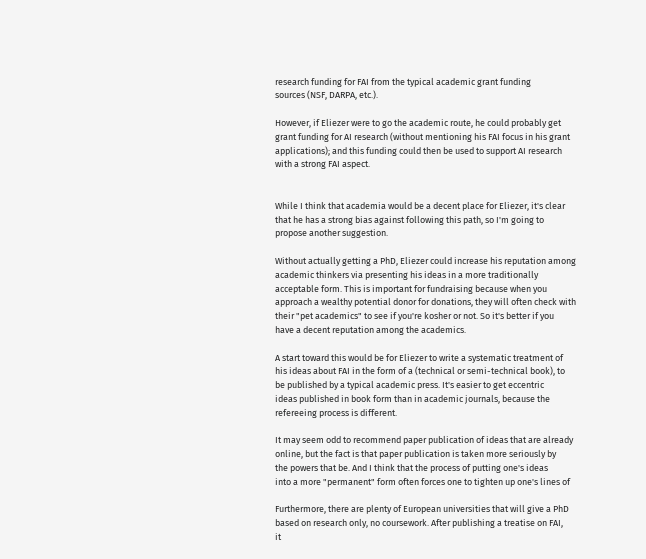research funding for FAI from the typical academic grant funding
sources (NSF, DARPA, etc.).

However, if Eliezer were to go the academic route, he could probably get
grant funding for AI research (without mentioning his FAI focus in his grant
applications); and this funding could then be used to support AI research
with a strong FAI aspect.


While I think that academia would be a decent place for Eliezer, it's clear
that he has a strong bias against following this path, so I'm going to
propose another suggestion.

Without actually getting a PhD, Eliezer could increase his reputation among
academic thinkers via presenting his ideas in a more traditionally
acceptable form. This is important for fundraising because when you
approach a wealthy potential donor for donations, they will often check with
their "pet academics" to see if you're kosher or not. So it's better if you
have a decent reputation among the academics.

A start toward this would be for Eliezer to write a systematic treatment of
his ideas about FAI in the form of a (technical or semi-technical book), to
be published by a typical academic press. It's easier to get eccentric
ideas published in book form than in academic journals, because the
refereeing process is different.

It may seem odd to recommend paper publication of ideas that are already
online, but the fact is that paper publication is taken more seriously by
the powers that be. And I think that the process of putting one's ideas
into a more "permanent" form often forces one to tighten up one's lines of

Furthermore, there are plenty of European universities that will give a PhD
based on research only, no coursework. After publishing a treatise on FAI,
it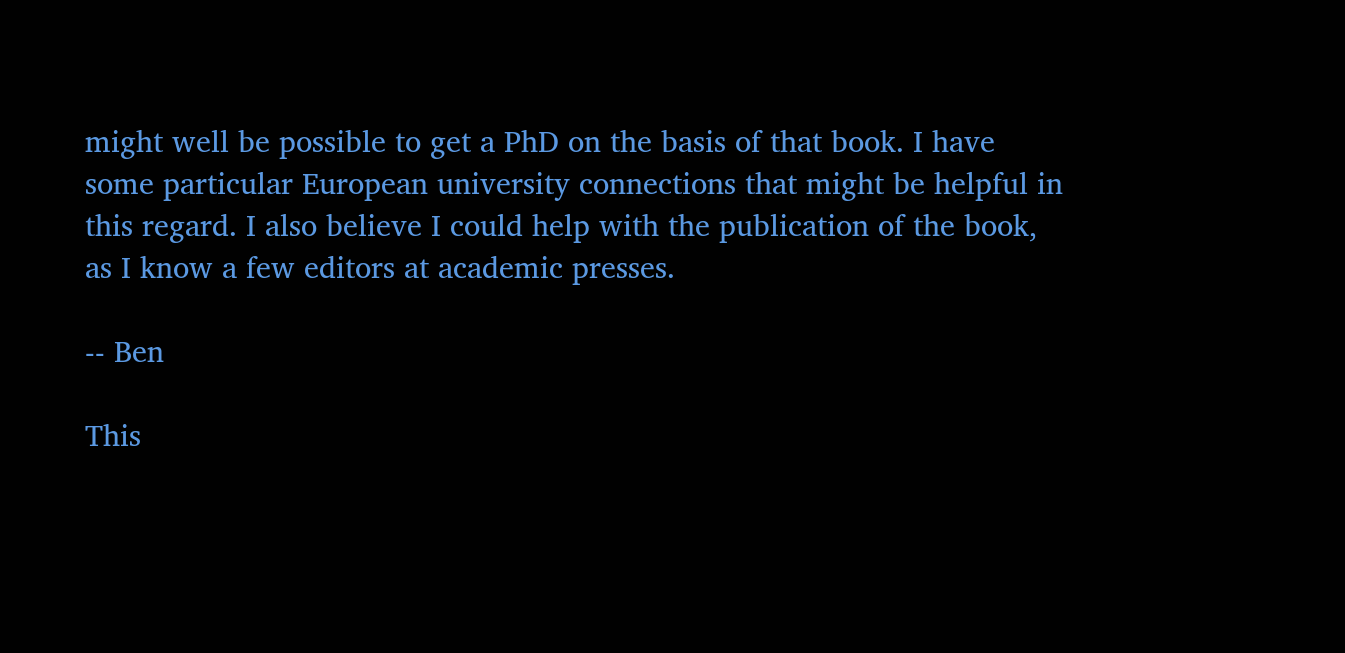might well be possible to get a PhD on the basis of that book. I have
some particular European university connections that might be helpful in
this regard. I also believe I could help with the publication of the book,
as I know a few editors at academic presses.

-- Ben

This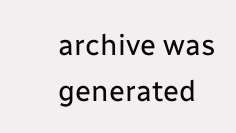archive was generated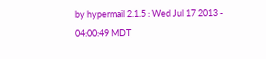by hypermail 2.1.5 : Wed Jul 17 2013 - 04:00:49 MDT